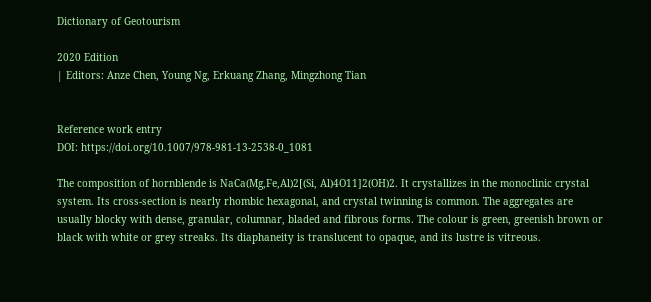Dictionary of Geotourism

2020 Edition
| Editors: Anze Chen, Young Ng, Erkuang Zhang, Mingzhong Tian


Reference work entry
DOI: https://doi.org/10.1007/978-981-13-2538-0_1081

The composition of hornblende is NaCa(Mg,Fe,Al)2[(Si, Al)4O11]2(OH)2. It crystallizes in the monoclinic crystal system. Its cross-section is nearly rhombic hexagonal, and crystal twinning is common. The aggregates are usually blocky with dense, granular, columnar, bladed and fibrous forms. The colour is green, greenish brown or black with white or grey streaks. Its diaphaneity is translucent to opaque, and its lustre is vitreous.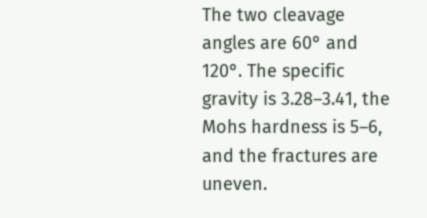The two cleavage angles are 60° and 120°. The specific gravity is 3.28–3.41, the Mohs hardness is 5–6, and the fractures are uneven.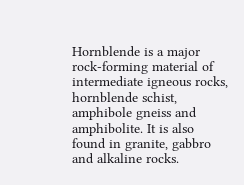Hornblende is a major rock-forming material of intermediate igneous rocks, hornblende schist, amphibole gneiss and amphibolite. It is also found in granite, gabbro and alkaline rocks.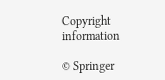Copyright information

© Springer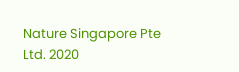Nature Singapore Pte Ltd. 2020